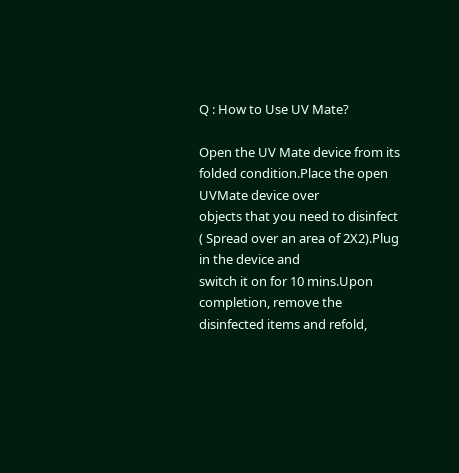Q : How to Use UV Mate?

Open the UV Mate device from its folded condition.Place the open UVMate device over
objects that you need to disinfect ( Spread over an area of 2X2).Plug in the device and
switch it on for 10 mins.Upon completion, remove the disinfected items and refold,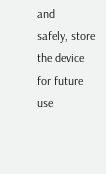and
safely, store the device for future use